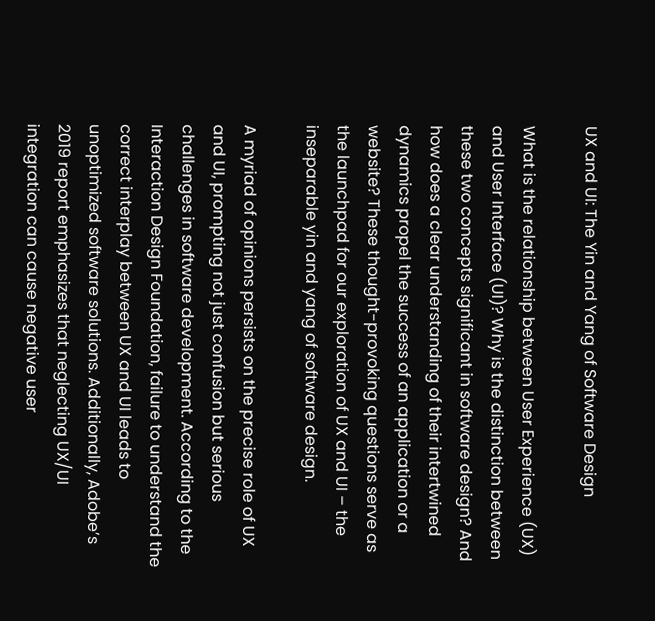UX and UI: The Yin and Yang of Software Design

What is the relationship between User Experience (UX) and User Interface (UI)? Why is the distinction between these two concepts significant in software design? And how does a clear understanding of their intertwined dynamics propel the success of an application or a website? These thought-provoking questions serve as the launchpad for our exploration of UX and UI – the inseparable yin and yang of software design.

A myriad of opinions persists on the precise role of UX and UI, prompting not just confusion but serious challenges in software development. According to the Interaction Design Foundation, failure to understand the correct interplay between UX and UI leads to unoptimized software solutions. Additionally, Adobe’s 2019 report emphasizes that neglecting UX/UI integration can cause negative user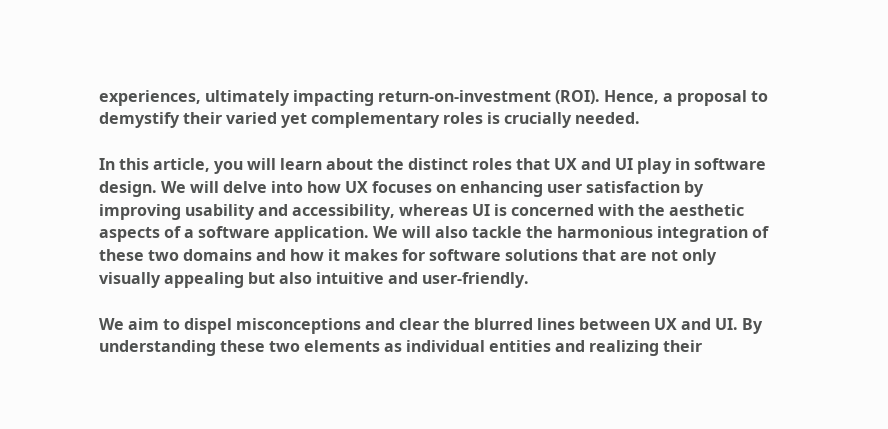experiences, ultimately impacting return-on-investment (ROI). Hence, a proposal to demystify their varied yet complementary roles is crucially needed.

In this article, you will learn about the distinct roles that UX and UI play in software design. We will delve into how UX focuses on enhancing user satisfaction by improving usability and accessibility, whereas UI is concerned with the aesthetic aspects of a software application. We will also tackle the harmonious integration of these two domains and how it makes for software solutions that are not only visually appealing but also intuitive and user-friendly.

We aim to dispel misconceptions and clear the blurred lines between UX and UI. By understanding these two elements as individual entities and realizing their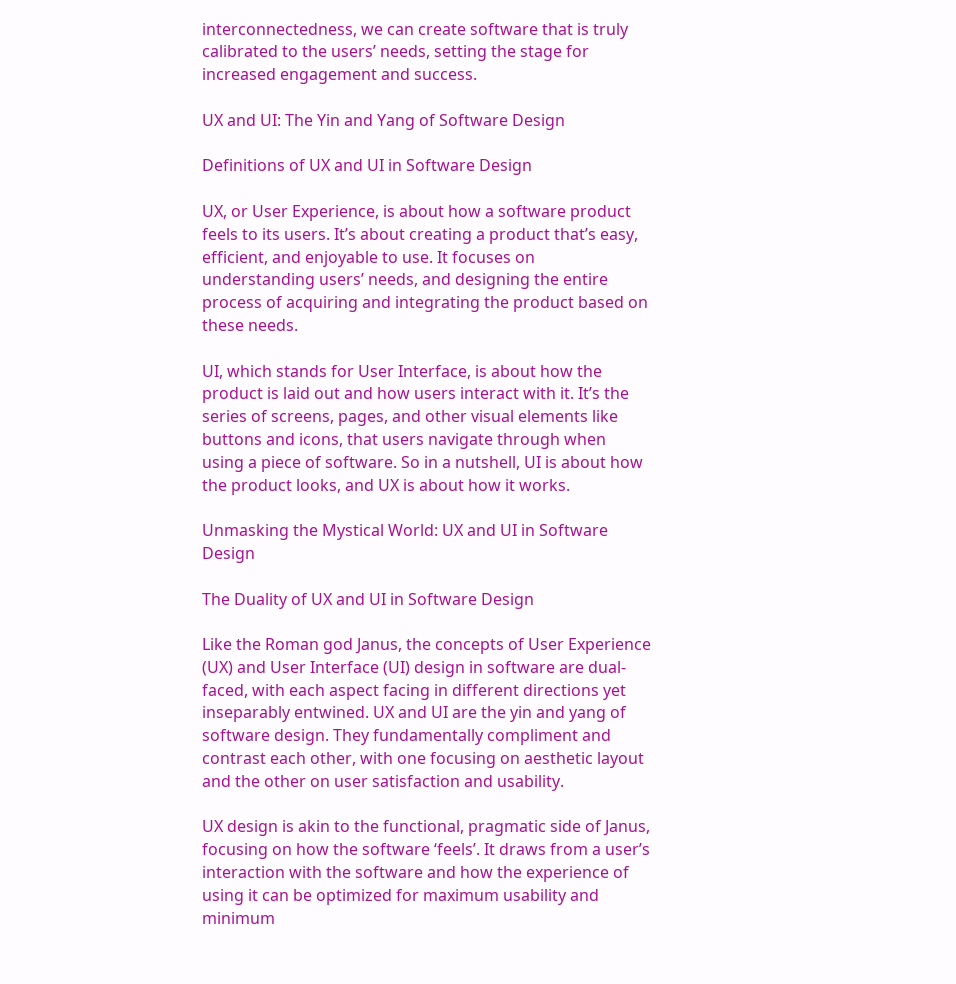interconnectedness, we can create software that is truly calibrated to the users’ needs, setting the stage for increased engagement and success.

UX and UI: The Yin and Yang of Software Design

Definitions of UX and UI in Software Design

UX, or User Experience, is about how a software product feels to its users. It’s about creating a product that’s easy, efficient, and enjoyable to use. It focuses on understanding users’ needs, and designing the entire process of acquiring and integrating the product based on these needs.

UI, which stands for User Interface, is about how the product is laid out and how users interact with it. It’s the series of screens, pages, and other visual elements like buttons and icons, that users navigate through when using a piece of software. So in a nutshell, UI is about how the product looks, and UX is about how it works.

Unmasking the Mystical World: UX and UI in Software Design

The Duality of UX and UI in Software Design

Like the Roman god Janus, the concepts of User Experience (UX) and User Interface (UI) design in software are dual-faced, with each aspect facing in different directions yet inseparably entwined. UX and UI are the yin and yang of software design. They fundamentally compliment and contrast each other, with one focusing on aesthetic layout and the other on user satisfaction and usability.

UX design is akin to the functional, pragmatic side of Janus, focusing on how the software ‘feels’. It draws from a user’s interaction with the software and how the experience of using it can be optimized for maximum usability and minimum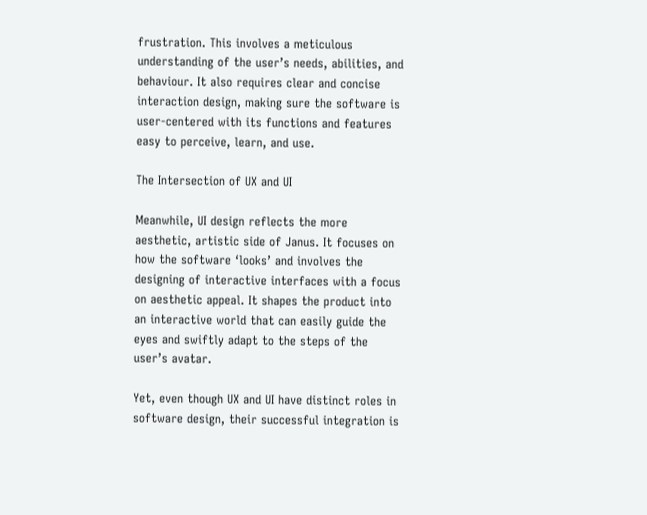frustration. This involves a meticulous understanding of the user’s needs, abilities, and behaviour. It also requires clear and concise interaction design, making sure the software is user-centered with its functions and features easy to perceive, learn, and use.

The Intersection of UX and UI

Meanwhile, UI design reflects the more aesthetic, artistic side of Janus. It focuses on how the software ‘looks’ and involves the designing of interactive interfaces with a focus on aesthetic appeal. It shapes the product into an interactive world that can easily guide the eyes and swiftly adapt to the steps of the user’s avatar.

Yet, even though UX and UI have distinct roles in software design, their successful integration is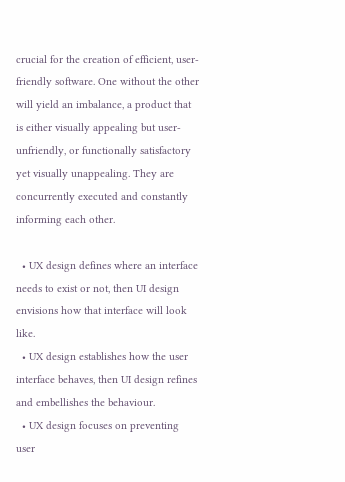crucial for the creation of efficient, user-friendly software. One without the other will yield an imbalance, a product that is either visually appealing but user-unfriendly, or functionally satisfactory yet visually unappealing. They are concurrently executed and constantly informing each other.

  • UX design defines where an interface needs to exist or not, then UI design envisions how that interface will look like.
  • UX design establishes how the user interface behaves, then UI design refines and embellishes the behaviour.
  • UX design focuses on preventing user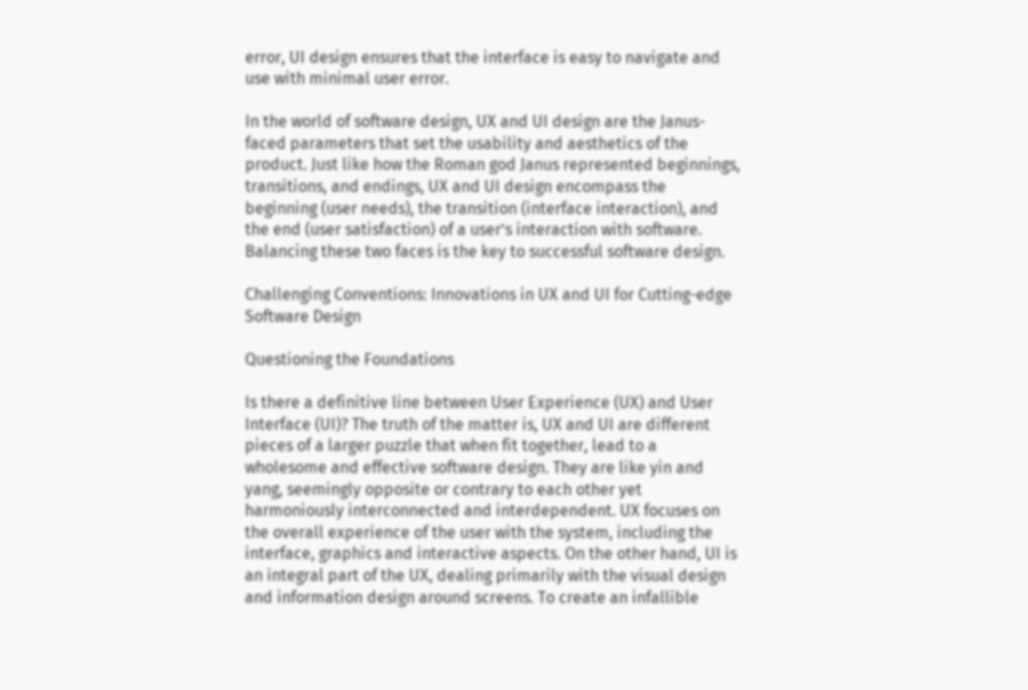error, UI design ensures that the interface is easy to navigate and use with minimal user error.

In the world of software design, UX and UI design are the Janus-faced parameters that set the usability and aesthetics of the product. Just like how the Roman god Janus represented beginnings, transitions, and endings, UX and UI design encompass the beginning (user needs), the transition (interface interaction), and the end (user satisfaction) of a user’s interaction with software. Balancing these two faces is the key to successful software design.

Challenging Conventions: Innovations in UX and UI for Cutting-edge Software Design

Questioning the Foundations

Is there a definitive line between User Experience (UX) and User Interface (UI)? The truth of the matter is, UX and UI are different pieces of a larger puzzle that when fit together, lead to a wholesome and effective software design. They are like yin and yang, seemingly opposite or contrary to each other yet harmoniously interconnected and interdependent. UX focuses on the overall experience of the user with the system, including the interface, graphics and interactive aspects. On the other hand, UI is an integral part of the UX, dealing primarily with the visual design and information design around screens. To create an infallible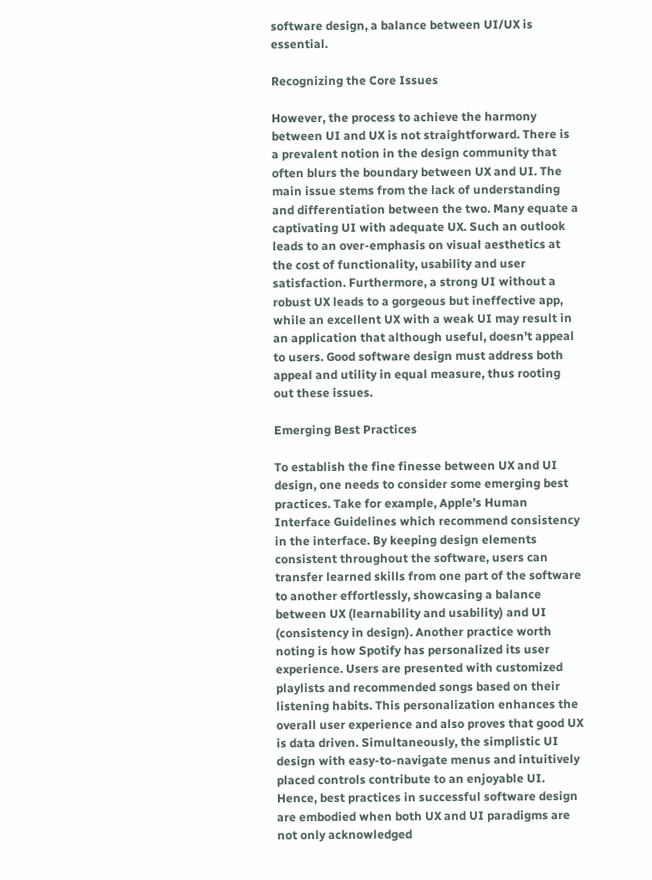software design, a balance between UI/UX is essential.

Recognizing the Core Issues

However, the process to achieve the harmony between UI and UX is not straightforward. There is a prevalent notion in the design community that often blurs the boundary between UX and UI. The main issue stems from the lack of understanding and differentiation between the two. Many equate a captivating UI with adequate UX. Such an outlook leads to an over-emphasis on visual aesthetics at the cost of functionality, usability and user satisfaction. Furthermore, a strong UI without a robust UX leads to a gorgeous but ineffective app, while an excellent UX with a weak UI may result in an application that although useful, doesn’t appeal to users. Good software design must address both appeal and utility in equal measure, thus rooting out these issues.

Emerging Best Practices

To establish the fine finesse between UX and UI design, one needs to consider some emerging best practices. Take for example, Apple’s Human Interface Guidelines which recommend consistency in the interface. By keeping design elements consistent throughout the software, users can transfer learned skills from one part of the software to another effortlessly, showcasing a balance between UX (learnability and usability) and UI (consistency in design). Another practice worth noting is how Spotify has personalized its user experience. Users are presented with customized playlists and recommended songs based on their listening habits. This personalization enhances the overall user experience and also proves that good UX is data driven. Simultaneously, the simplistic UI design with easy-to-navigate menus and intuitively placed controls contribute to an enjoyable UI. Hence, best practices in successful software design are embodied when both UX and UI paradigms are not only acknowledged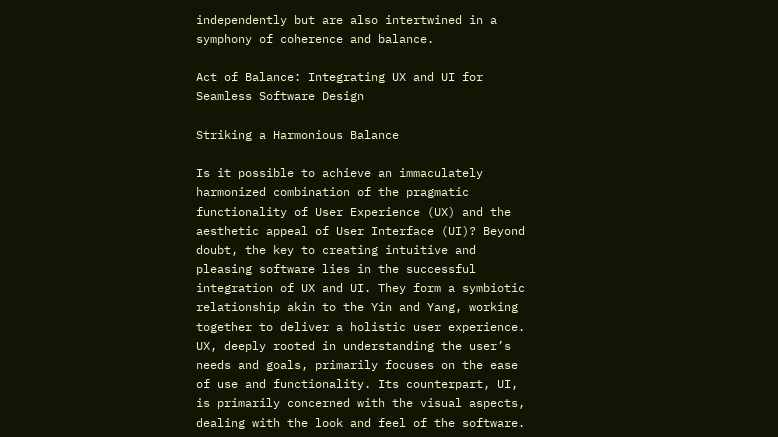independently but are also intertwined in a symphony of coherence and balance.

Act of Balance: Integrating UX and UI for Seamless Software Design

Striking a Harmonious Balance

Is it possible to achieve an immaculately harmonized combination of the pragmatic functionality of User Experience (UX) and the aesthetic appeal of User Interface (UI)? Beyond doubt, the key to creating intuitive and pleasing software lies in the successful integration of UX and UI. They form a symbiotic relationship akin to the Yin and Yang, working together to deliver a holistic user experience. UX, deeply rooted in understanding the user’s needs and goals, primarily focuses on the ease of use and functionality. Its counterpart, UI, is primarily concerned with the visual aspects, dealing with the look and feel of the software.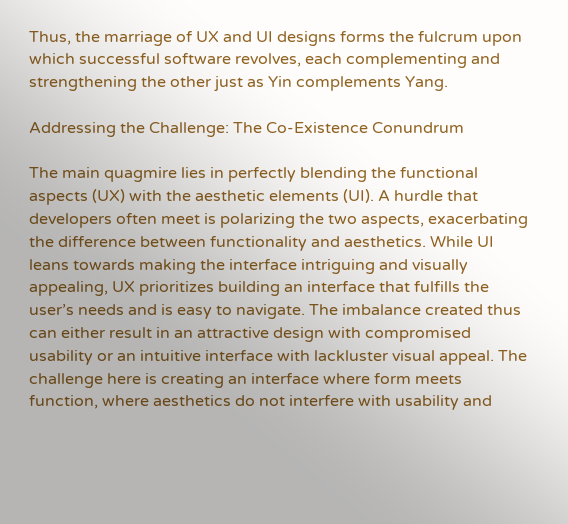Thus, the marriage of UX and UI designs forms the fulcrum upon which successful software revolves, each complementing and strengthening the other just as Yin complements Yang.

Addressing the Challenge: The Co-Existence Conundrum

The main quagmire lies in perfectly blending the functional aspects (UX) with the aesthetic elements (UI). A hurdle that developers often meet is polarizing the two aspects, exacerbating the difference between functionality and aesthetics. While UI leans towards making the interface intriguing and visually appealing, UX prioritizes building an interface that fulfills the user’s needs and is easy to navigate. The imbalance created thus can either result in an attractive design with compromised usability or an intuitive interface with lackluster visual appeal. The challenge here is creating an interface where form meets function, where aesthetics do not interfere with usability and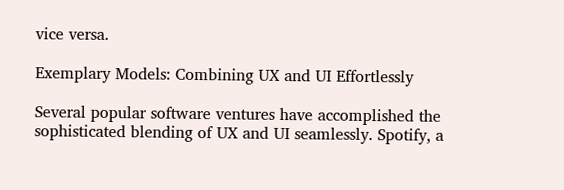vice versa.

Exemplary Models: Combining UX and UI Effortlessly

Several popular software ventures have accomplished the sophisticated blending of UX and UI seamlessly. Spotify, a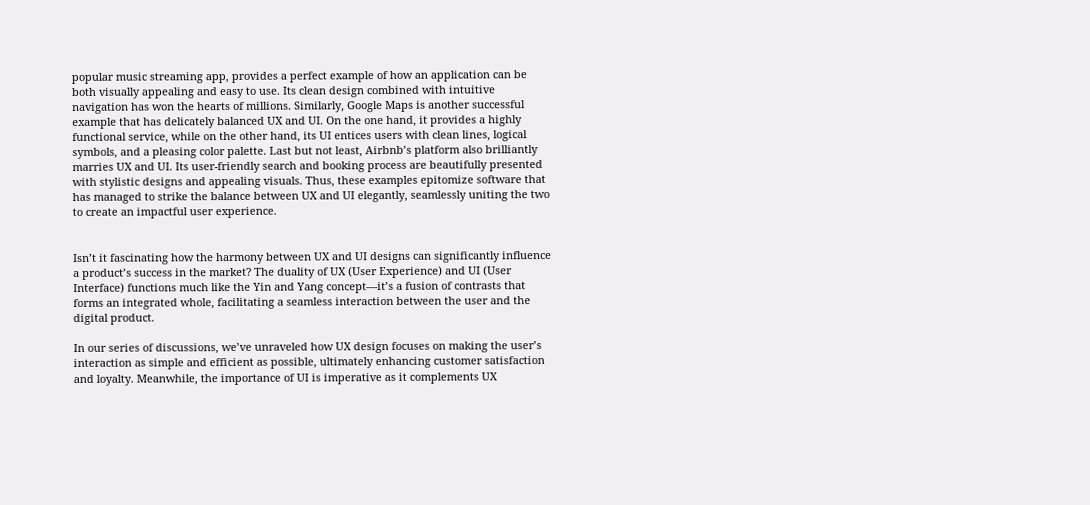popular music streaming app, provides a perfect example of how an application can be both visually appealing and easy to use. Its clean design combined with intuitive navigation has won the hearts of millions. Similarly, Google Maps is another successful example that has delicately balanced UX and UI. On the one hand, it provides a highly functional service, while on the other hand, its UI entices users with clean lines, logical symbols, and a pleasing color palette. Last but not least, Airbnb’s platform also brilliantly marries UX and UI. Its user-friendly search and booking process are beautifully presented with stylistic designs and appealing visuals. Thus, these examples epitomize software that has managed to strike the balance between UX and UI elegantly, seamlessly uniting the two to create an impactful user experience.


Isn’t it fascinating how the harmony between UX and UI designs can significantly influence a product’s success in the market? The duality of UX (User Experience) and UI (User Interface) functions much like the Yin and Yang concept—it’s a fusion of contrasts that forms an integrated whole, facilitating a seamless interaction between the user and the digital product.

In our series of discussions, we’ve unraveled how UX design focuses on making the user’s interaction as simple and efficient as possible, ultimately enhancing customer satisfaction and loyalty. Meanwhile, the importance of UI is imperative as it complements UX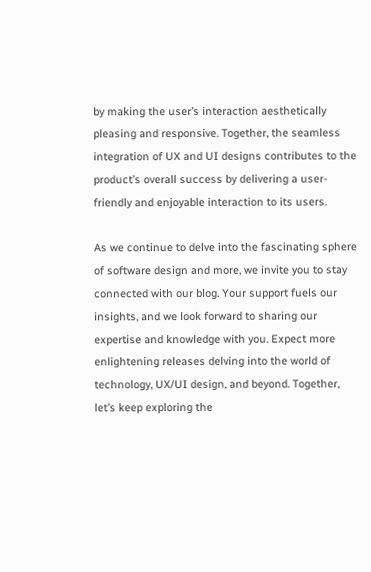by making the user’s interaction aesthetically pleasing and responsive. Together, the seamless integration of UX and UI designs contributes to the product’s overall success by delivering a user-friendly and enjoyable interaction to its users.

As we continue to delve into the fascinating sphere of software design and more, we invite you to stay connected with our blog. Your support fuels our insights, and we look forward to sharing our expertise and knowledge with you. Expect more enlightening releases delving into the world of technology, UX/UI design, and beyond. Together, let’s keep exploring the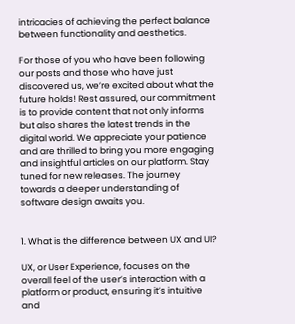intricacies of achieving the perfect balance between functionality and aesthetics.

For those of you who have been following our posts and those who have just discovered us, we’re excited about what the future holds! Rest assured, our commitment is to provide content that not only informs but also shares the latest trends in the digital world. We appreciate your patience and are thrilled to bring you more engaging and insightful articles on our platform. Stay tuned for new releases. The journey towards a deeper understanding of software design awaits you.


1. What is the difference between UX and UI?

UX, or User Experience, focuses on the overall feel of the user’s interaction with a platform or product, ensuring it’s intuitive and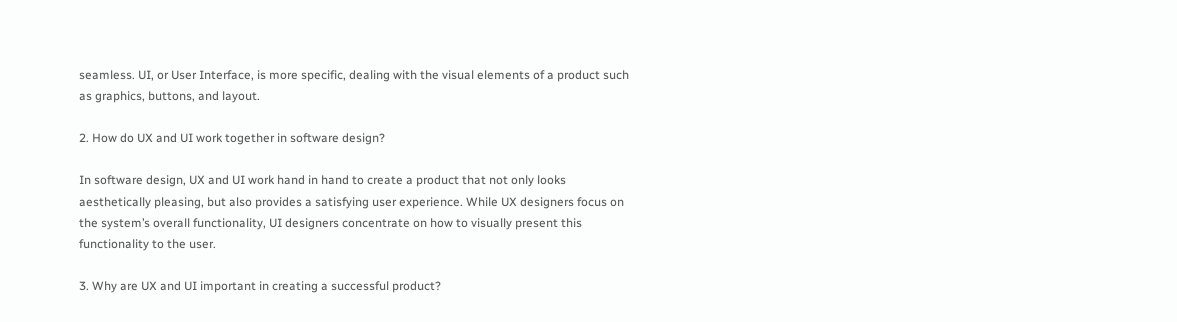seamless. UI, or User Interface, is more specific, dealing with the visual elements of a product such as graphics, buttons, and layout.

2. How do UX and UI work together in software design?

In software design, UX and UI work hand in hand to create a product that not only looks aesthetically pleasing, but also provides a satisfying user experience. While UX designers focus on the system’s overall functionality, UI designers concentrate on how to visually present this functionality to the user.

3. Why are UX and UI important in creating a successful product?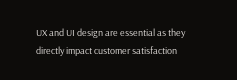UX and UI design are essential as they directly impact customer satisfaction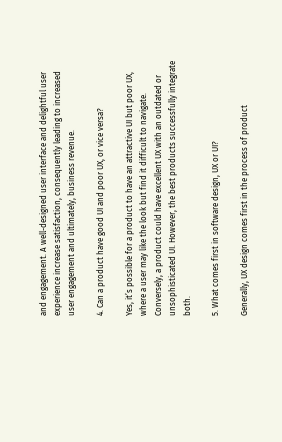and engagement. A well-designed user interface and delightful user experience increase satisfaction, consequently leading to increased user engagement and ultimately, business revenue.

4. Can a product have good UI and poor UX, or vice versa?

Yes, it’s possible for a product to have an attractive UI but poor UX, where a user may like the look but find it difficult to navigate. Conversely, a product could have excellent UX with an outdated or unsophisticated UI. However, the best products successfully integrate both.

5. What comes first in software design, UX or UI?

Generally, UX design comes first in the process of product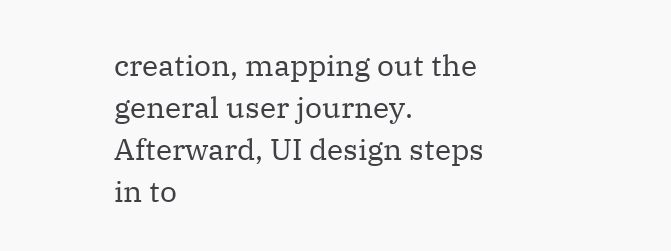creation, mapping out the general user journey. Afterward, UI design steps in to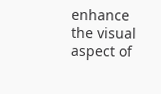enhance the visual aspect of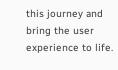this journey and bring the user experience to life.